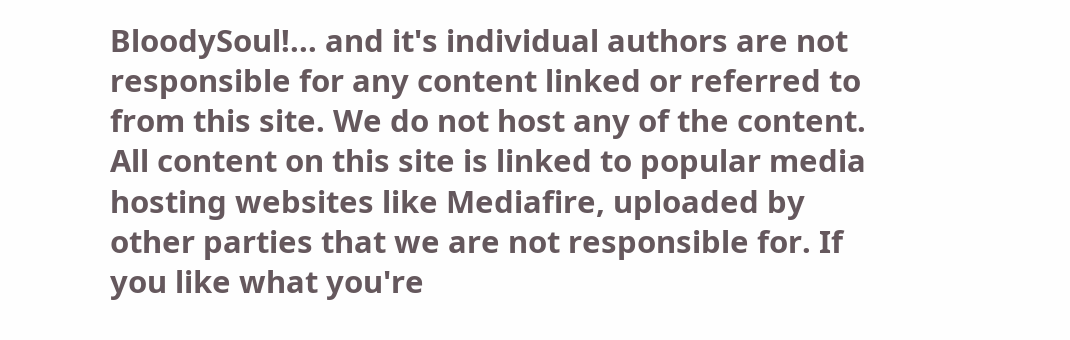BloodySoul!... and it's individual authors are not responsible for any content linked or referred to from this site. We do not host any of the content. All content on this site is linked to popular media hosting websites like Mediafire, uploaded by other parties that we are not responsible for. If you like what you're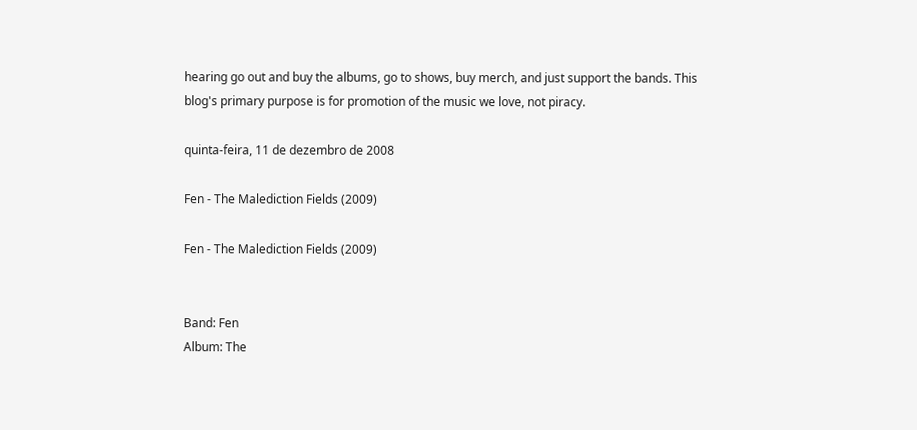hearing go out and buy the albums, go to shows, buy merch, and just support the bands. This blog's primary purpose is for promotion of the music we love, not piracy.

quinta-feira, 11 de dezembro de 2008

Fen - The Malediction Fields (2009)

Fen - The Malediction Fields (2009)


Band: Fen
Album: The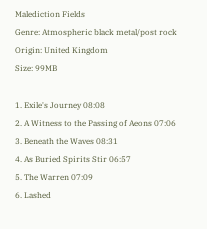Malediction Fields
Genre: Atmospheric black metal/post rock
Origin: United Kingdom
Size: 99MB

1. Exile's Journey 08:08
2. A Witness to the Passing of Aeons 07:06
3. Beneath the Waves 08:31
4. As Buried Spirits Stir 06:57
5. The Warren 07:09
6. Lashed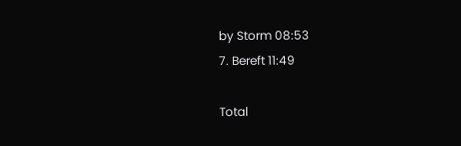by Storm 08:53
7. Bereft 11:49

Total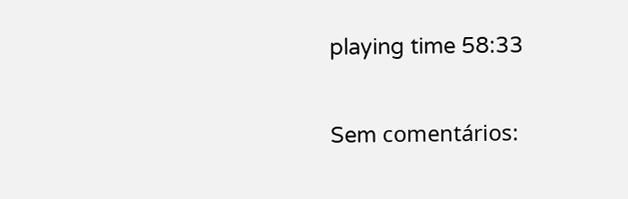playing time 58:33

Sem comentários: